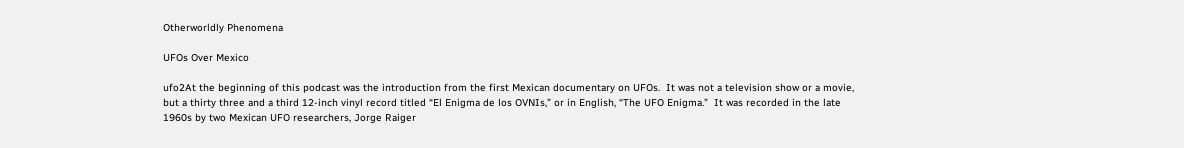Otherworldly Phenomena

UFOs Over Mexico

ufo2At the beginning of this podcast was the introduction from the first Mexican documentary on UFOs.  It was not a television show or a movie, but a thirty three and a third 12-inch vinyl record titled “El Enigma de los OVNIs,” or in English, “The UFO Enigma.”  It was recorded in the late 1960s by two Mexican UFO researchers, Jorge Raiger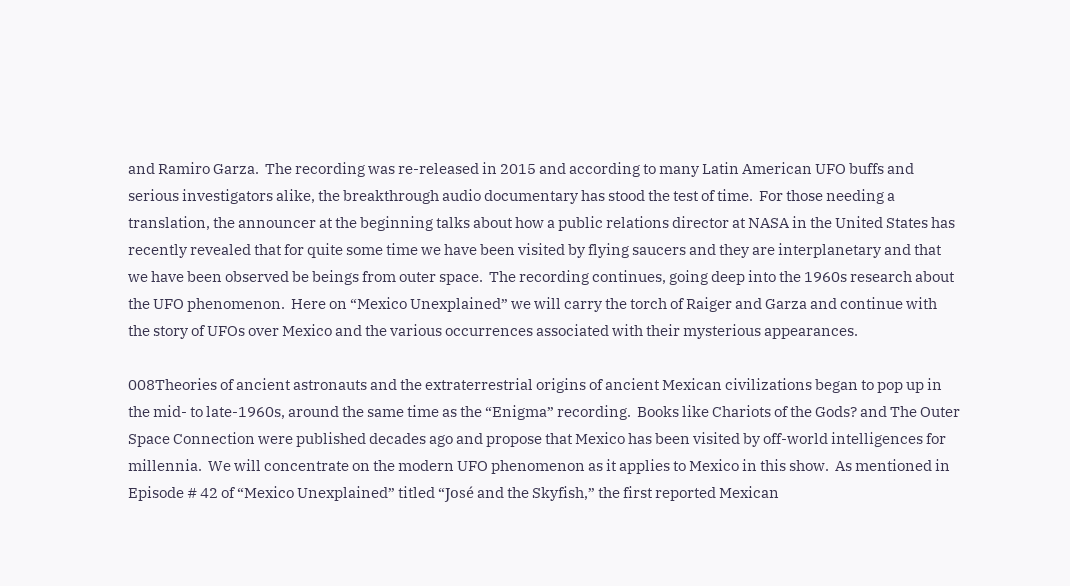and Ramiro Garza.  The recording was re-released in 2015 and according to many Latin American UFO buffs and serious investigators alike, the breakthrough audio documentary has stood the test of time.  For those needing a translation, the announcer at the beginning talks about how a public relations director at NASA in the United States has recently revealed that for quite some time we have been visited by flying saucers and they are interplanetary and that we have been observed be beings from outer space.  The recording continues, going deep into the 1960s research about the UFO phenomenon.  Here on “Mexico Unexplained” we will carry the torch of Raiger and Garza and continue with the story of UFOs over Mexico and the various occurrences associated with their mysterious appearances.

008Theories of ancient astronauts and the extraterrestrial origins of ancient Mexican civilizations began to pop up in the mid- to late-1960s, around the same time as the “Enigma” recording.  Books like Chariots of the Gods? and The Outer Space Connection were published decades ago and propose that Mexico has been visited by off-world intelligences for millennia.  We will concentrate on the modern UFO phenomenon as it applies to Mexico in this show.  As mentioned in Episode # 42 of “Mexico Unexplained” titled “José and the Skyfish,” the first reported Mexican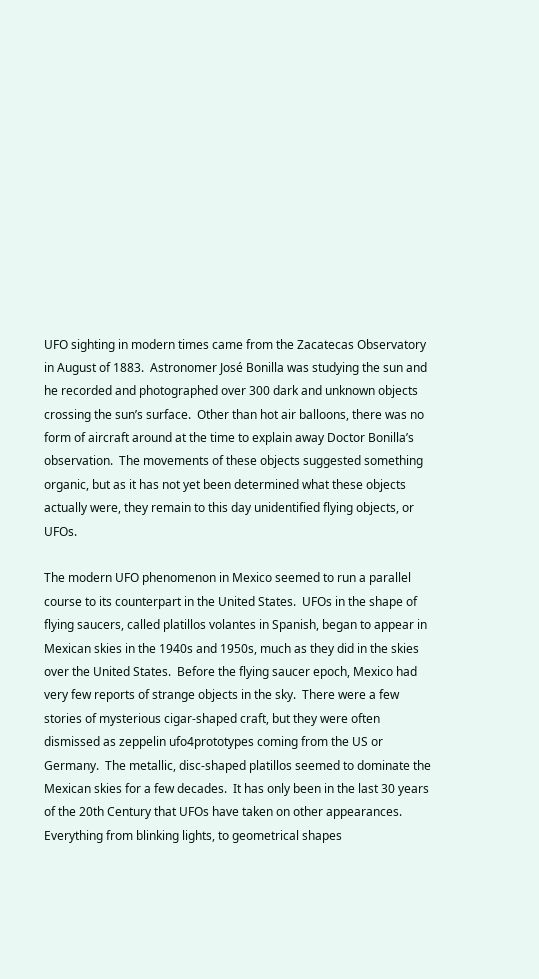UFO sighting in modern times came from the Zacatecas Observatory in August of 1883.  Astronomer José Bonilla was studying the sun and he recorded and photographed over 300 dark and unknown objects crossing the sun’s surface.  Other than hot air balloons, there was no form of aircraft around at the time to explain away Doctor Bonilla’s observation.  The movements of these objects suggested something organic, but as it has not yet been determined what these objects actually were, they remain to this day unidentified flying objects, or UFOs.

The modern UFO phenomenon in Mexico seemed to run a parallel course to its counterpart in the United States.  UFOs in the shape of flying saucers, called platillos volantes in Spanish, began to appear in Mexican skies in the 1940s and 1950s, much as they did in the skies over the United States.  Before the flying saucer epoch, Mexico had very few reports of strange objects in the sky.  There were a few stories of mysterious cigar-shaped craft, but they were often dismissed as zeppelin ufo4prototypes coming from the US or Germany.  The metallic, disc-shaped platillos seemed to dominate the Mexican skies for a few decades.  It has only been in the last 30 years of the 20th Century that UFOs have taken on other appearances.  Everything from blinking lights, to geometrical shapes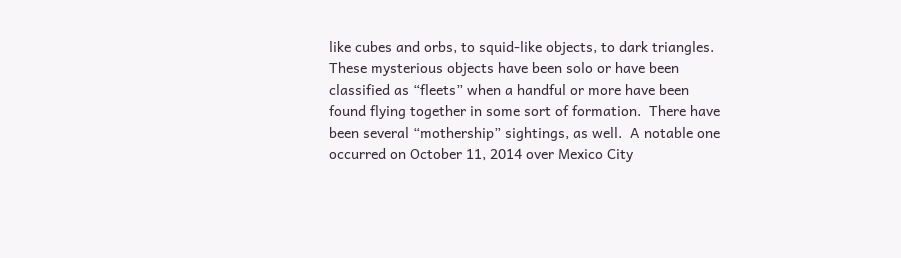like cubes and orbs, to squid-like objects, to dark triangles.  These mysterious objects have been solo or have been classified as “fleets” when a handful or more have been found flying together in some sort of formation.  There have been several “mothership” sightings, as well.  A notable one occurred on October 11, 2014 over Mexico City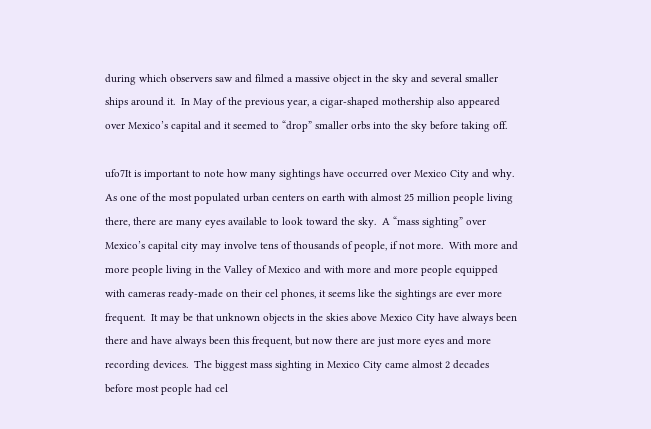during which observers saw and filmed a massive object in the sky and several smaller ships around it.  In May of the previous year, a cigar-shaped mothership also appeared over Mexico’s capital and it seemed to “drop” smaller orbs into the sky before taking off.

ufo7It is important to note how many sightings have occurred over Mexico City and why.  As one of the most populated urban centers on earth with almost 25 million people living there, there are many eyes available to look toward the sky.  A “mass sighting” over Mexico’s capital city may involve tens of thousands of people, if not more.  With more and more people living in the Valley of Mexico and with more and more people equipped with cameras ready-made on their cel phones, it seems like the sightings are ever more frequent.  It may be that unknown objects in the skies above Mexico City have always been there and have always been this frequent, but now there are just more eyes and more recording devices.  The biggest mass sighting in Mexico City came almost 2 decades before most people had cel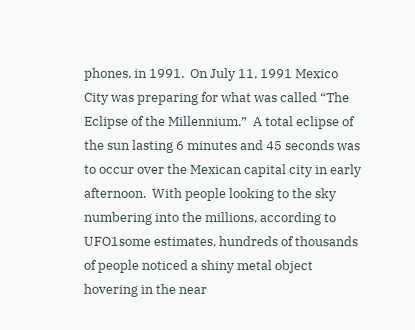phones, in 1991.  On July 11, 1991 Mexico City was preparing for what was called “The Eclipse of the Millennium.”  A total eclipse of the sun lasting 6 minutes and 45 seconds was to occur over the Mexican capital city in early afternoon.  With people looking to the sky numbering into the millions, according to UFO1some estimates, hundreds of thousands of people noticed a shiny metal object hovering in the near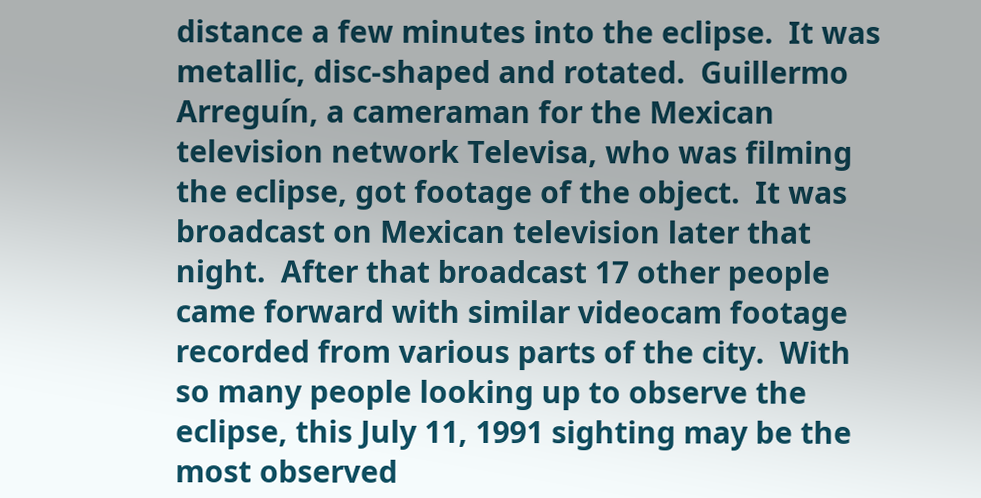distance a few minutes into the eclipse.  It was metallic, disc-shaped and rotated.  Guillermo Arreguín, a cameraman for the Mexican television network Televisa, who was filming the eclipse, got footage of the object.  It was broadcast on Mexican television later that night.  After that broadcast 17 other people came forward with similar videocam footage recorded from various parts of the city.  With so many people looking up to observe the eclipse, this July 11, 1991 sighting may be the most observed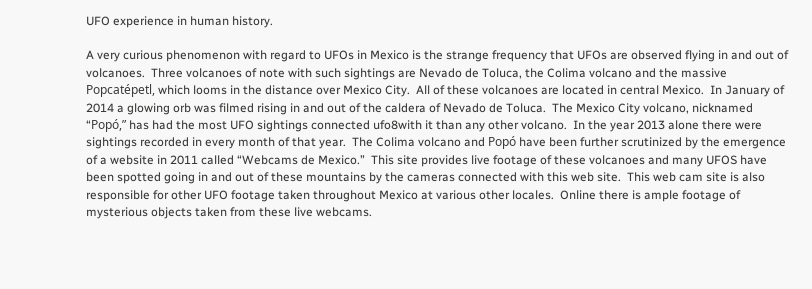UFO experience in human history.

A very curious phenomenon with regard to UFOs in Mexico is the strange frequency that UFOs are observed flying in and out of volcanoes.  Three volcanoes of note with such sightings are Nevado de Toluca, the Colima volcano and the massive Popcatépetl, which looms in the distance over Mexico City.  All of these volcanoes are located in central Mexico.  In January of 2014 a glowing orb was filmed rising in and out of the caldera of Nevado de Toluca.  The Mexico City volcano, nicknamed “Popó,” has had the most UFO sightings connected ufo8with it than any other volcano.  In the year 2013 alone there were sightings recorded in every month of that year.  The Colima volcano and Popó have been further scrutinized by the emergence of a website in 2011 called “Webcams de Mexico.”  This site provides live footage of these volcanoes and many UFOS have been spotted going in and out of these mountains by the cameras connected with this web site.  This web cam site is also responsible for other UFO footage taken throughout Mexico at various other locales.  Online there is ample footage of mysterious objects taken from these live webcams.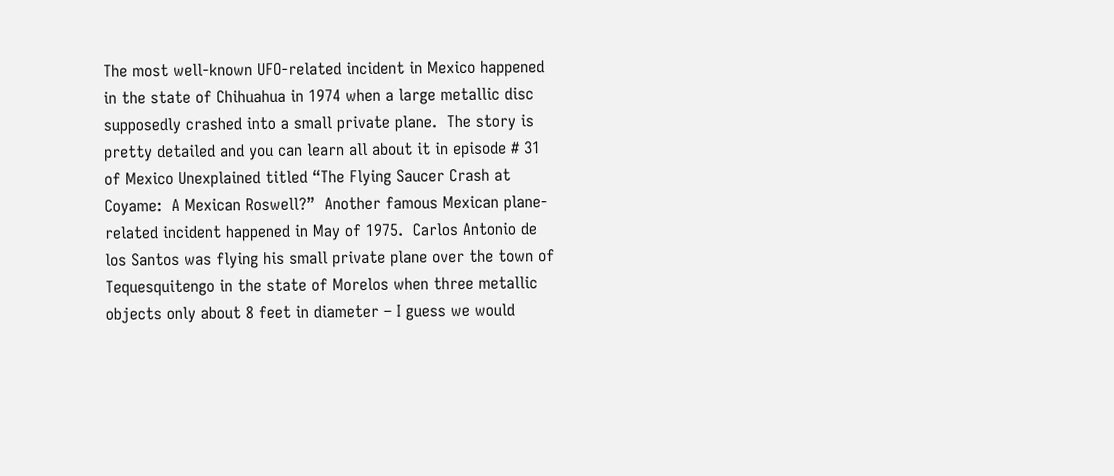The most well-known UFO-related incident in Mexico happened in the state of Chihuahua in 1974 when a large metallic disc supposedly crashed into a small private plane.  The story is pretty detailed and you can learn all about it in episode # 31 of Mexico Unexplained titled “The Flying Saucer Crash at Coyame:  A Mexican Roswell?”  Another famous Mexican plane-related incident happened in May of 1975.  Carlos Antonio de los Santos was flying his small private plane over the town of Tequesquitengo in the state of Morelos when three metallic objects only about 8 feet in diameter – I guess we would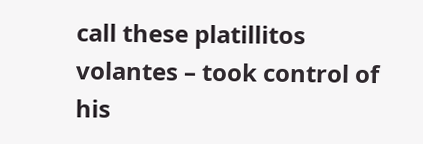call these platillitos volantes – took control of his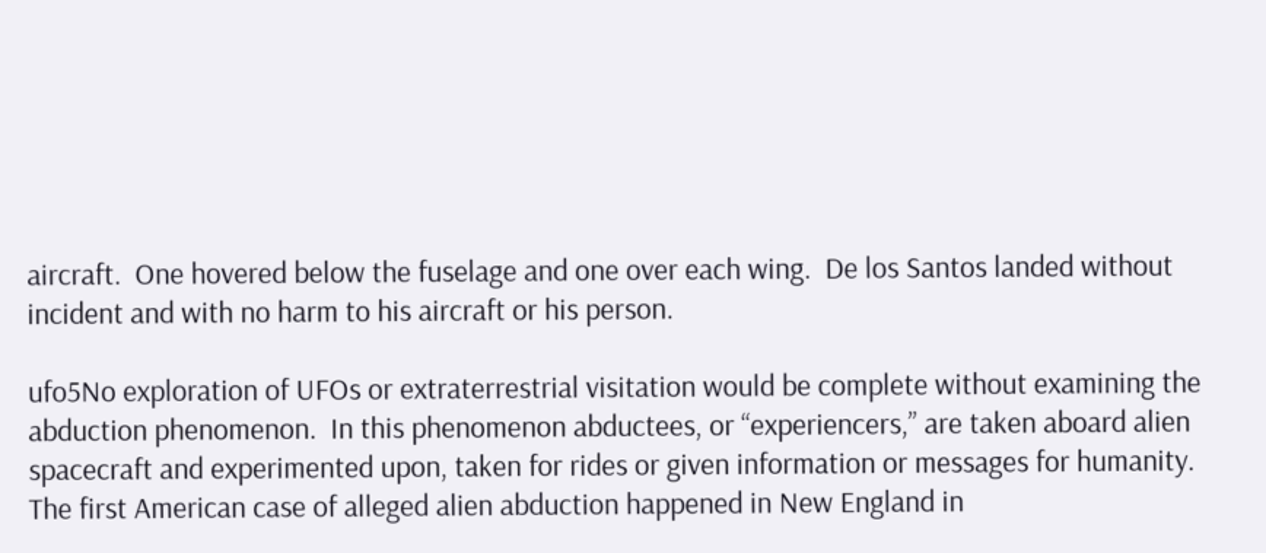aircraft.  One hovered below the fuselage and one over each wing.  De los Santos landed without incident and with no harm to his aircraft or his person.

ufo5No exploration of UFOs or extraterrestrial visitation would be complete without examining the abduction phenomenon.  In this phenomenon abductees, or “experiencers,” are taken aboard alien spacecraft and experimented upon, taken for rides or given information or messages for humanity.  The first American case of alleged alien abduction happened in New England in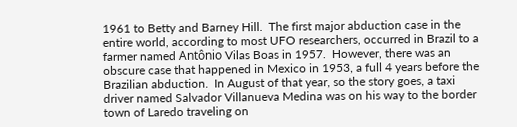1961 to Betty and Barney Hill.  The first major abduction case in the entire world, according to most UFO researchers, occurred in Brazil to a farmer named Antônio Vilas Boas in 1957.  However, there was an obscure case that happened in Mexico in 1953, a full 4 years before the Brazilian abduction.  In August of that year, so the story goes, a taxi driver named Salvador Villanueva Medina was on his way to the border town of Laredo traveling on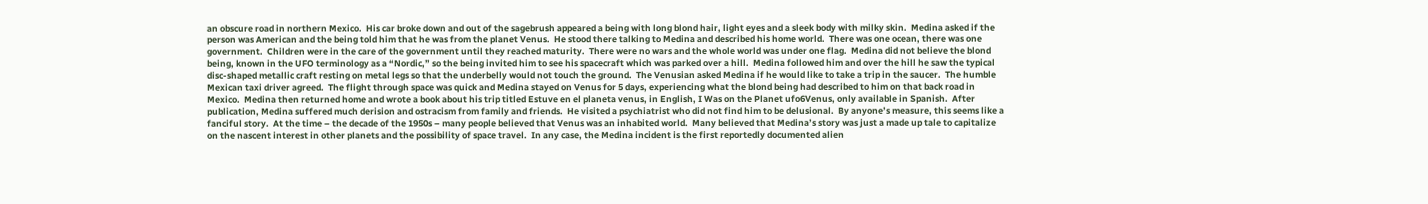an obscure road in northern Mexico.  His car broke down and out of the sagebrush appeared a being with long blond hair, light eyes and a sleek body with milky skin.  Medina asked if the person was American and the being told him that he was from the planet Venus.  He stood there talking to Medina and described his home world.  There was one ocean, there was one government.  Children were in the care of the government until they reached maturity.  There were no wars and the whole world was under one flag.  Medina did not believe the blond being, known in the UFO terminology as a “Nordic,” so the being invited him to see his spacecraft which was parked over a hill.  Medina followed him and over the hill he saw the typical disc-shaped metallic craft resting on metal legs so that the underbelly would not touch the ground.  The Venusian asked Medina if he would like to take a trip in the saucer.  The humble Mexican taxi driver agreed.  The flight through space was quick and Medina stayed on Venus for 5 days, experiencing what the blond being had described to him on that back road in Mexico.  Medina then returned home and wrote a book about his trip titled Estuve en el planeta venus, in English, I Was on the Planet ufo6Venus, only available in Spanish.  After publication, Medina suffered much derision and ostracism from family and friends.  He visited a psychiatrist who did not find him to be delusional.  By anyone’s measure, this seems like a fanciful story.  At the time – the decade of the 1950s – many people believed that Venus was an inhabited world.  Many believed that Medina’s story was just a made up tale to capitalize on the nascent interest in other planets and the possibility of space travel.  In any case, the Medina incident is the first reportedly documented alien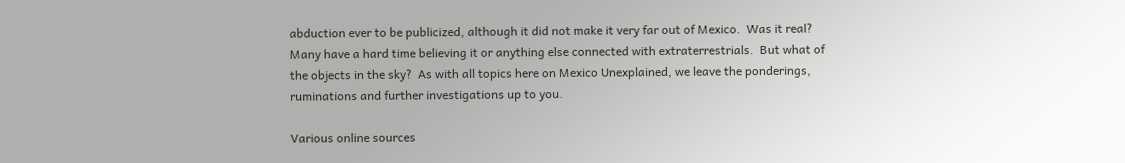abduction ever to be publicized, although it did not make it very far out of Mexico.  Was it real?  Many have a hard time believing it or anything else connected with extraterrestrials.  But what of the objects in the sky?  As with all topics here on Mexico Unexplained, we leave the ponderings, ruminations and further investigations up to you.

Various online sources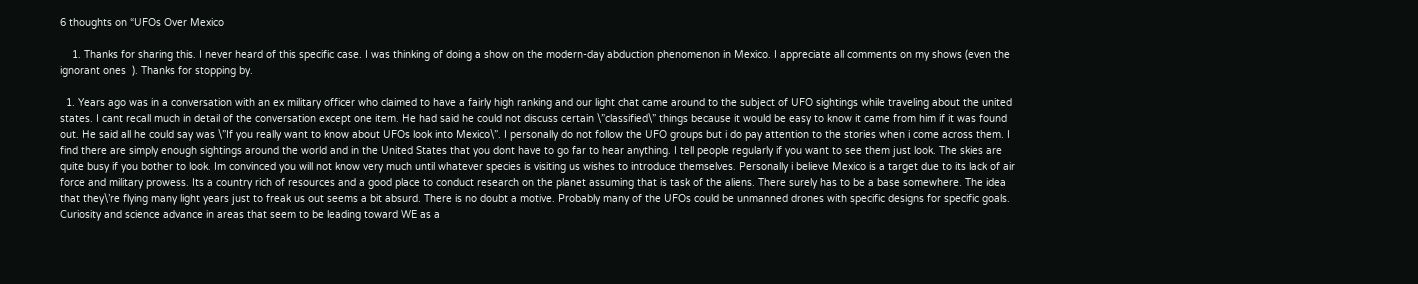6 thoughts on “UFOs Over Mexico

    1. Thanks for sharing this. I never heard of this specific case. I was thinking of doing a show on the modern-day abduction phenomenon in Mexico. I appreciate all comments on my shows (even the ignorant ones  ). Thanks for stopping by.

  1. Years ago was in a conversation with an ex military officer who claimed to have a fairly high ranking and our light chat came around to the subject of UFO sightings while traveling about the united states. I cant recall much in detail of the conversation except one item. He had said he could not discuss certain \”classified\” things because it would be easy to know it came from him if it was found out. He said all he could say was \”If you really want to know about UFOs look into Mexico\”. I personally do not follow the UFO groups but i do pay attention to the stories when i come across them. I find there are simply enough sightings around the world and in the United States that you dont have to go far to hear anything. I tell people regularly if you want to see them just look. The skies are quite busy if you bother to look. Im convinced you will not know very much until whatever species is visiting us wishes to introduce themselves. Personally i believe Mexico is a target due to its lack of air force and military prowess. Its a country rich of resources and a good place to conduct research on the planet assuming that is task of the aliens. There surely has to be a base somewhere. The idea that they\’re flying many light years just to freak us out seems a bit absurd. There is no doubt a motive. Probably many of the UFOs could be unmanned drones with specific designs for specific goals. Curiosity and science advance in areas that seem to be leading toward WE as a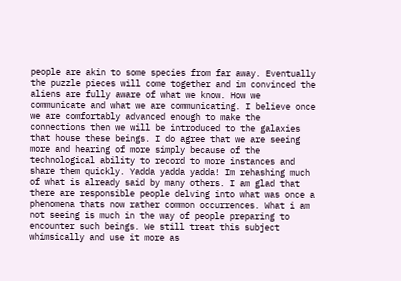people are akin to some species from far away. Eventually the puzzle pieces will come together and im convinced the aliens are fully aware of what we know. How we communicate and what we are communicating. I believe once we are comfortably advanced enough to make the connections then we will be introduced to the galaxies that house these beings. I do agree that we are seeing more and hearing of more simply because of the technological ability to record to more instances and share them quickly. Yadda yadda yadda! Im rehashing much of what is already said by many others. I am glad that there are responsible people delving into what was once a phenomena thats now rather common occurrences. What i am not seeing is much in the way of people preparing to encounter such beings. We still treat this subject whimsically and use it more as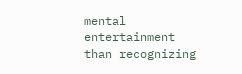mental entertainment than recognizing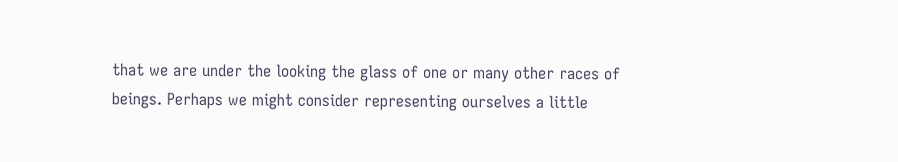that we are under the looking the glass of one or many other races of beings. Perhaps we might consider representing ourselves a little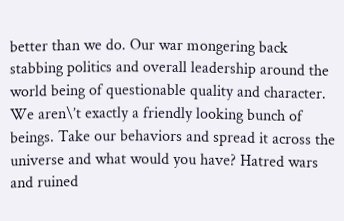better than we do. Our war mongering back stabbing politics and overall leadership around the world being of questionable quality and character. We aren\’t exactly a friendly looking bunch of beings. Take our behaviors and spread it across the universe and what would you have? Hatred wars and ruined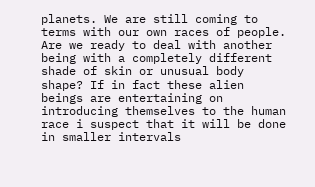planets. We are still coming to terms with our own races of people. Are we ready to deal with another being with a completely different shade of skin or unusual body shape? If in fact these alien beings are entertaining on introducing themselves to the human race i suspect that it will be done in smaller intervals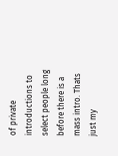of private introductions to select people long before there is a mass intro. Thats just my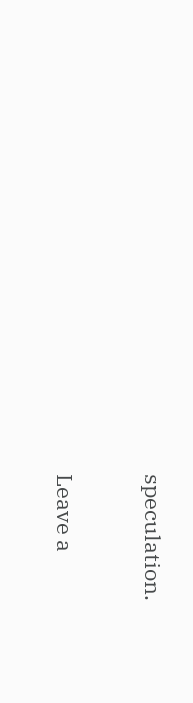speculation.

Leave a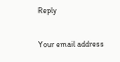Reply

Your email address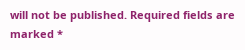will not be published. Required fields are marked *